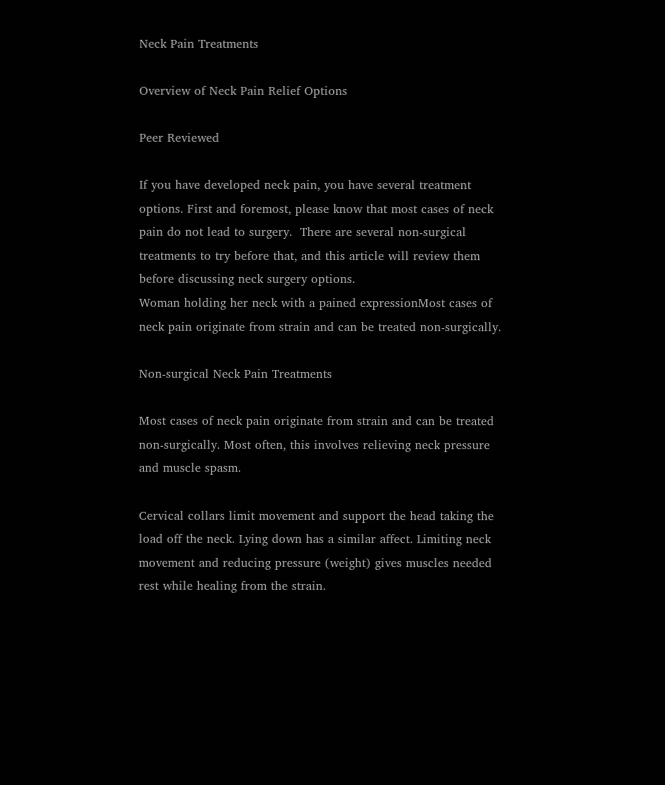Neck Pain Treatments

Overview of Neck Pain Relief Options

Peer Reviewed

If you have developed neck pain, you have several treatment options. First and foremost, please know that most cases of neck pain do not lead to surgery.  There are several non-surgical treatments to try before that, and this article will review them before discussing neck surgery options.
Woman holding her neck with a pained expressionMost cases of neck pain originate from strain and can be treated non-surgically.

Non-surgical Neck Pain Treatments

Most cases of neck pain originate from strain and can be treated non-surgically. Most often, this involves relieving neck pressure and muscle spasm.

Cervical collars limit movement and support the head taking the load off the neck. Lying down has a similar affect. Limiting neck movement and reducing pressure (weight) gives muscles needed rest while healing from the strain.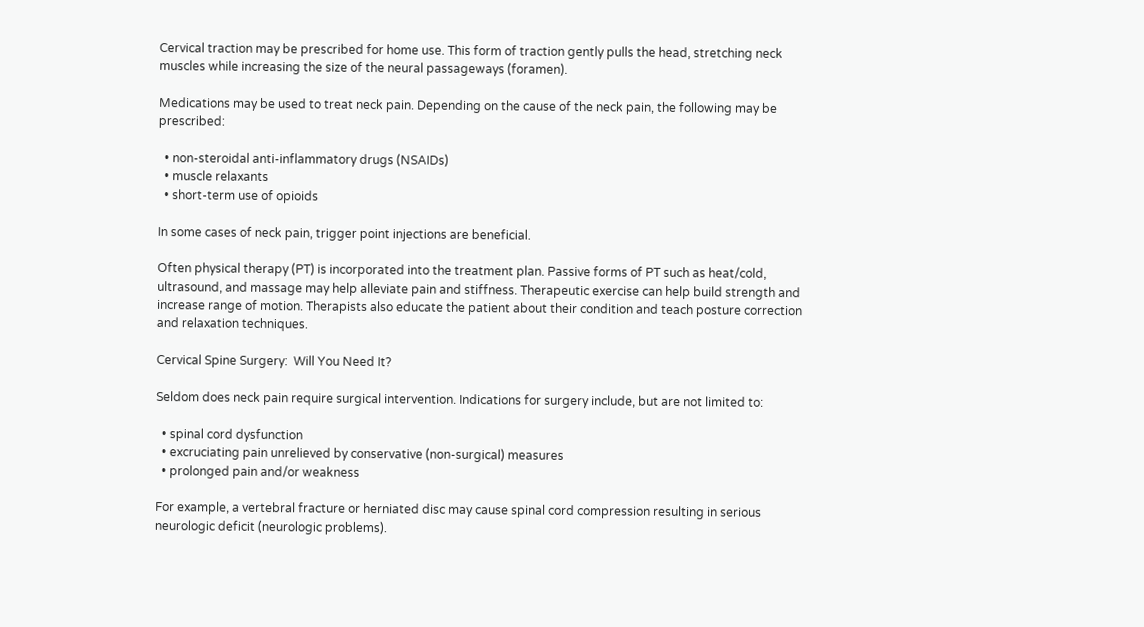Cervical traction may be prescribed for home use. This form of traction gently pulls the head, stretching neck muscles while increasing the size of the neural passageways (foramen).

Medications may be used to treat neck pain. Depending on the cause of the neck pain, the following may be prescribed:

  • non-steroidal anti-inflammatory drugs (NSAIDs)
  • muscle relaxants
  • short-term use of opioids

In some cases of neck pain, trigger point injections are beneficial.

Often physical therapy (PT) is incorporated into the treatment plan. Passive forms of PT such as heat/cold, ultrasound, and massage may help alleviate pain and stiffness. Therapeutic exercise can help build strength and increase range of motion. Therapists also educate the patient about their condition and teach posture correction and relaxation techniques.

Cervical Spine Surgery:  Will You Need It?

Seldom does neck pain require surgical intervention. Indications for surgery include, but are not limited to:

  • spinal cord dysfunction
  • excruciating pain unrelieved by conservative (non-surgical) measures
  • prolonged pain and/or weakness

For example, a vertebral fracture or herniated disc may cause spinal cord compression resulting in serious neurologic deficit (neurologic problems).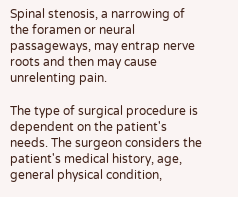Spinal stenosis, a narrowing of the foramen or neural passageways, may entrap nerve roots and then may cause unrelenting pain.

The type of surgical procedure is dependent on the patient's needs. The surgeon considers the patient's medical history, age, general physical condition,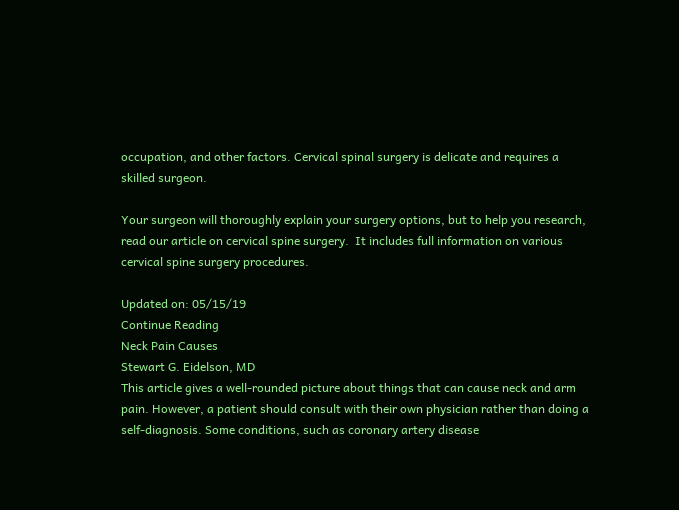occupation, and other factors. Cervical spinal surgery is delicate and requires a skilled surgeon.

Your surgeon will thoroughly explain your surgery options, but to help you research, read our article on cervical spine surgery.  It includes full information on various cervical spine surgery procedures.

Updated on: 05/15/19
Continue Reading
Neck Pain Causes
Stewart G. Eidelson, MD
This article gives a well-rounded picture about things that can cause neck and arm pain. However, a patient should consult with their own physician rather than doing a self-diagnosis. Some conditions, such as coronary artery disease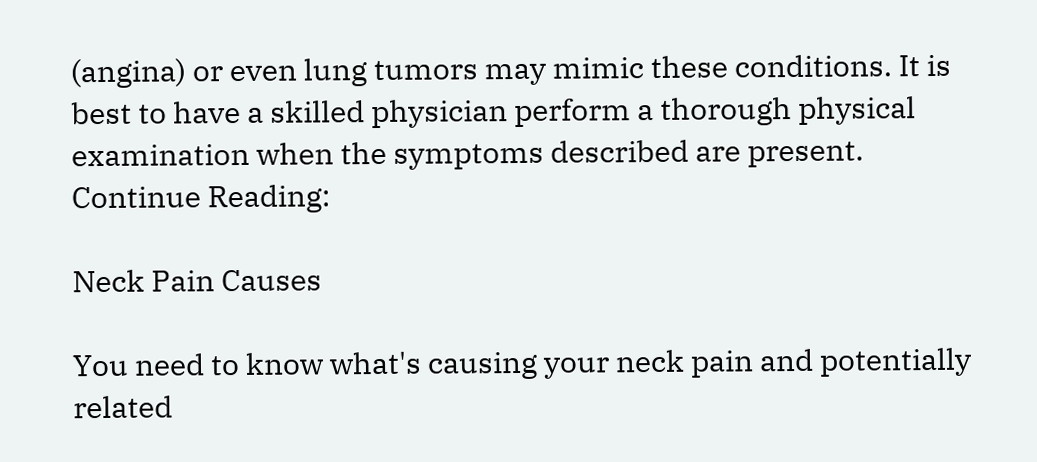(angina) or even lung tumors may mimic these conditions. It is best to have a skilled physician perform a thorough physical examination when the symptoms described are present.
Continue Reading:

Neck Pain Causes

You need to know what's causing your neck pain and potentially related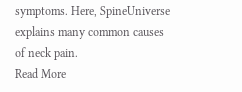symptoms. Here, SpineUniverse explains many common causes of neck pain.
Read More